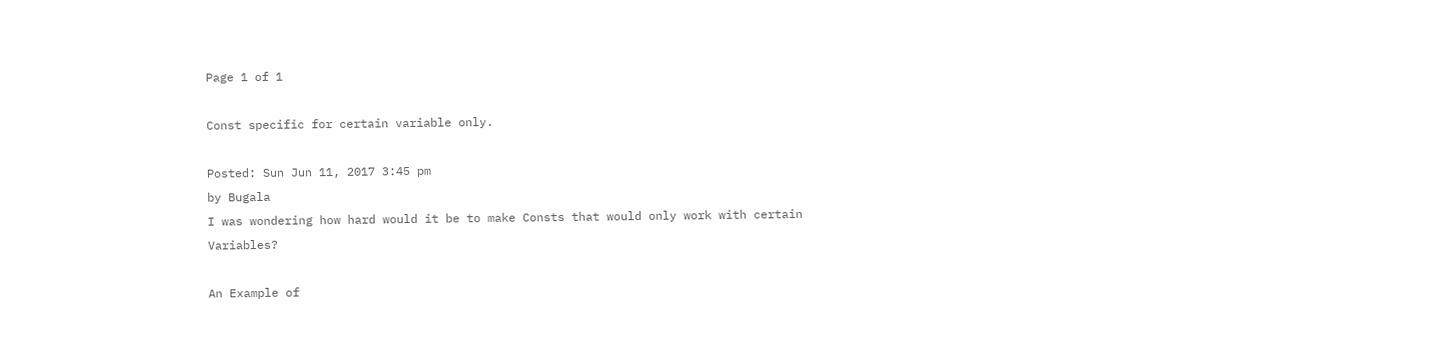Page 1 of 1

Const specific for certain variable only.

Posted: Sun Jun 11, 2017 3:45 pm
by Bugala
I was wondering how hard would it be to make Consts that would only work with certain Variables?

An Example of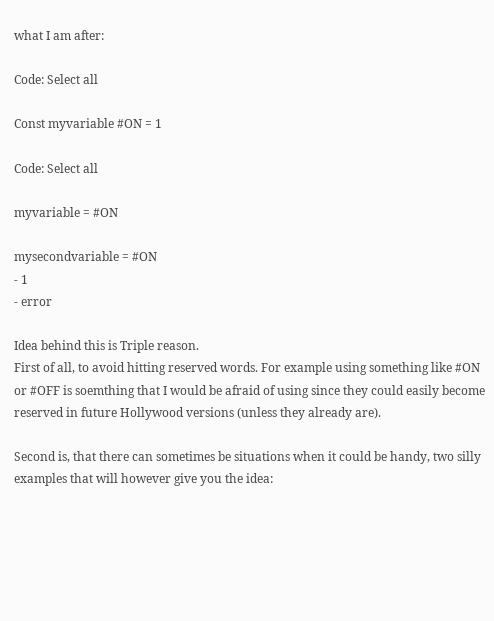what I am after:

Code: Select all

Const myvariable #ON = 1

Code: Select all

myvariable = #ON

mysecondvariable = #ON
- 1
- error

Idea behind this is Triple reason.
First of all, to avoid hitting reserved words. For example using something like #ON or #OFF is soemthing that I would be afraid of using since they could easily become reserved in future Hollywood versions (unless they already are).

Second is, that there can sometimes be situations when it could be handy, two silly examples that will however give you the idea: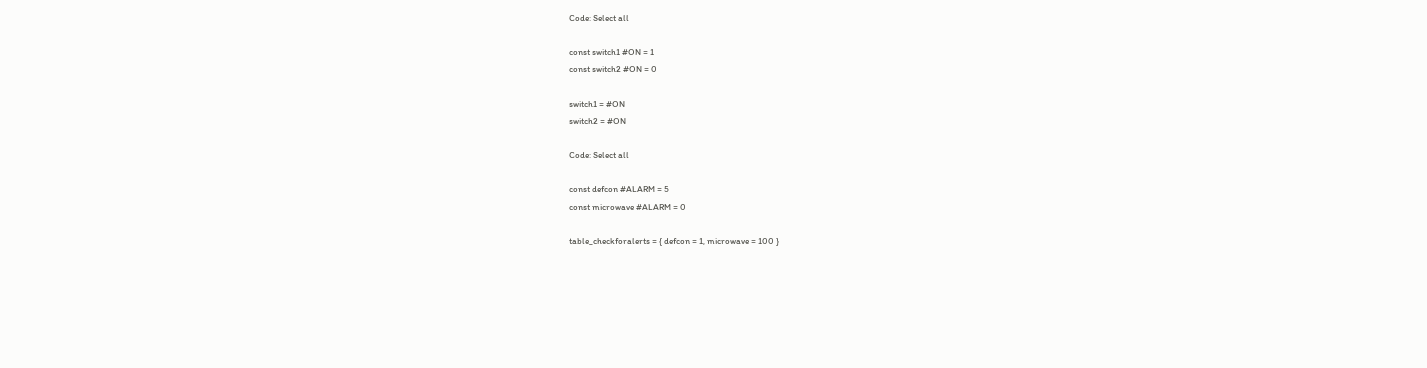Code: Select all

const switch1 #ON = 1
const switch2 #ON = 0

switch1 = #ON
switch2 = #ON

Code: Select all

const defcon #ALARM = 5
const microwave #ALARM = 0

table_checkforalerts = { defcon = 1, microwave = 100 }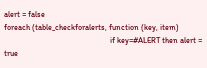alert = false
foreach (table_checkforalerts, function (key, item)
                                                     if key=#ALERT then alert = true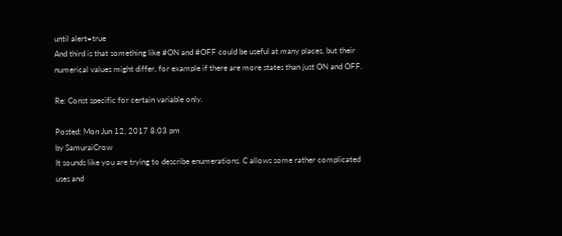until alert=true
And third is that something like #ON and #OFF could be useful at many places, but their numerical values might differ, for example if there are more states than just ON and OFF.

Re: Const specific for certain variable only.

Posted: Mon Jun 12, 2017 8:03 pm
by SamuraiCrow
It sounds like you are trying to describe enumerations. C allows some rather complicated uses and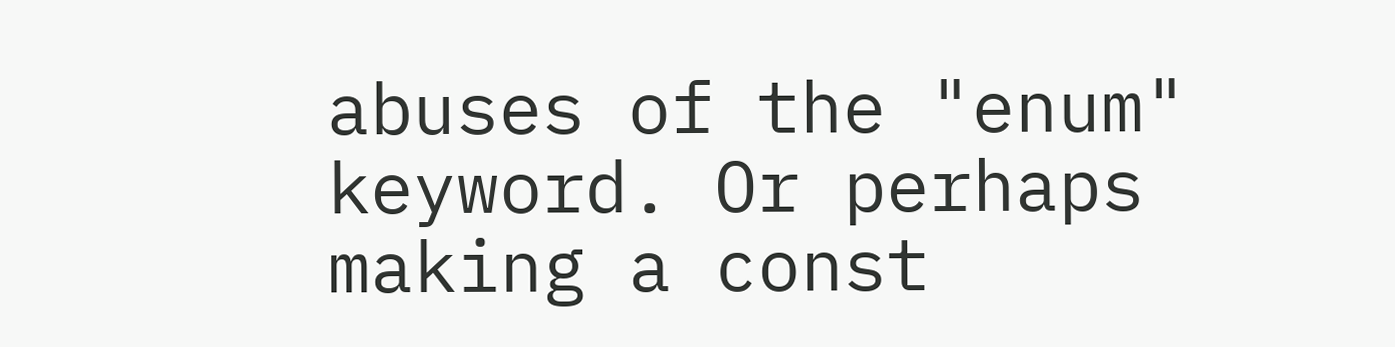abuses of the "enum" keyword. Or perhaps making a const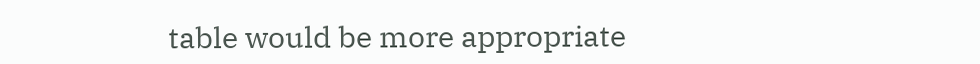table would be more appropriate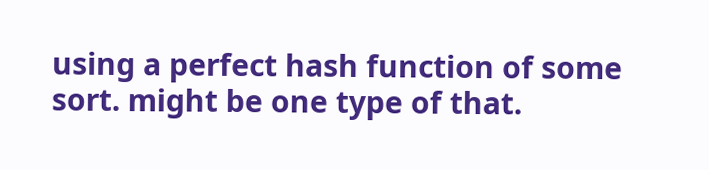using a perfect hash function of some sort. might be one type of that.